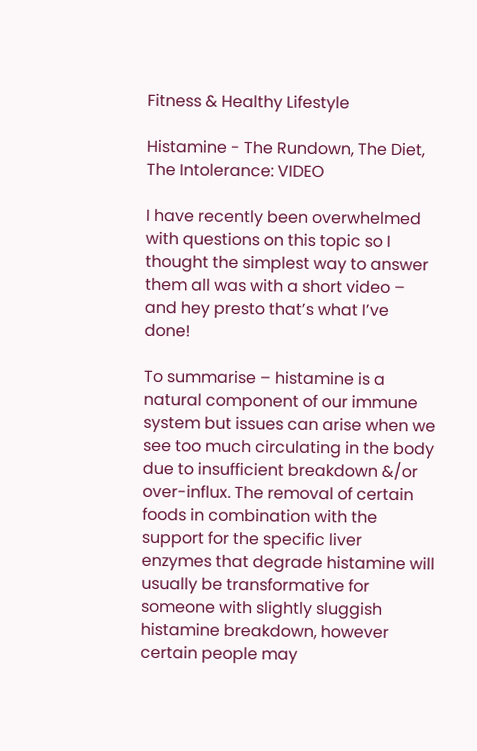Fitness & Healthy Lifestyle

Histamine - The Rundown, The Diet, The Intolerance: VIDEO

I have recently been overwhelmed with questions on this topic so I thought the simplest way to answer them all was with a short video – and hey presto that’s what I’ve done!

To summarise – histamine is a natural component of our immune system but issues can arise when we see too much circulating in the body due to insufficient breakdown &/or over-influx. The removal of certain foods in combination with the support for the specific liver enzymes that degrade histamine will usually be transformative for someone with slightly sluggish histamine breakdown, however certain people may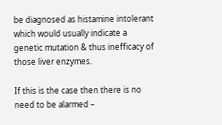be diagnosed as histamine intolerant which would usually indicate a genetic mutation & thus inefficacy of those liver enzymes.

If this is the case then there is no need to be alarmed –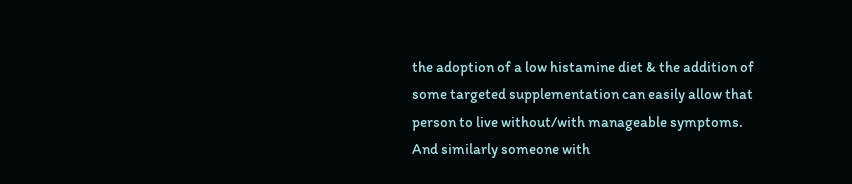the adoption of a low histamine diet & the addition of some targeted supplementation can easily allow that person to live without/with manageable symptoms. And similarly someone with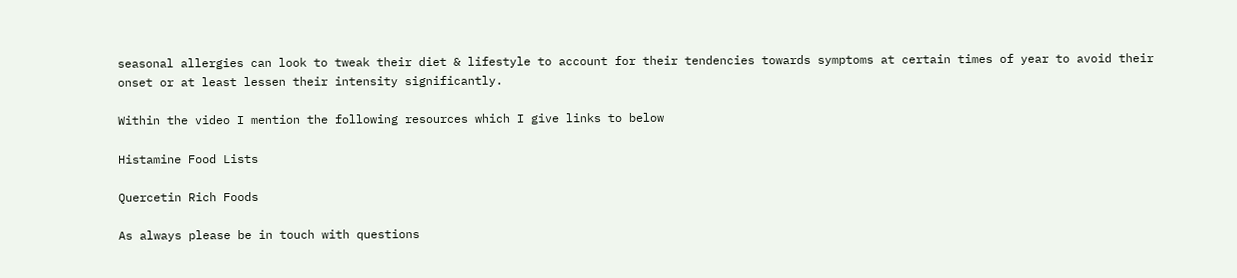seasonal allergies can look to tweak their diet & lifestyle to account for their tendencies towards symptoms at certain times of year to avoid their onset or at least lessen their intensity significantly.

Within the video I mention the following resources which I give links to below

Histamine Food Lists

Quercetin Rich Foods

As always please be in touch with questions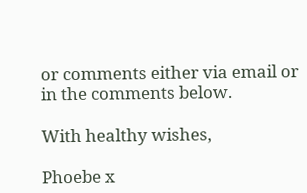or comments either via email or in the comments below.

With healthy wishes,

Phoebe x